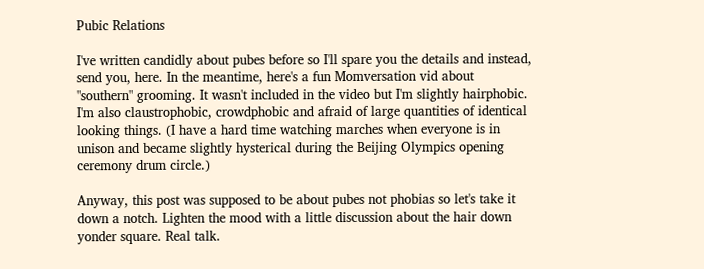Pubic Relations

I've written candidly about pubes before so I'll spare you the details and instead, send you, here. In the meantime, here's a fun Momversation vid about "southern" grooming. It wasn't included in the video but I'm slightly hairphobic. I'm also claustrophobic, crowdphobic and afraid of large quantities of identical looking things. (I have a hard time watching marches when everyone is in unison and became slightly hysterical during the Beijing Olympics opening ceremony drum circle.)

Anyway, this post was supposed to be about pubes not phobias so let's take it down a notch. Lighten the mood with a little discussion about the hair down yonder square. Real talk.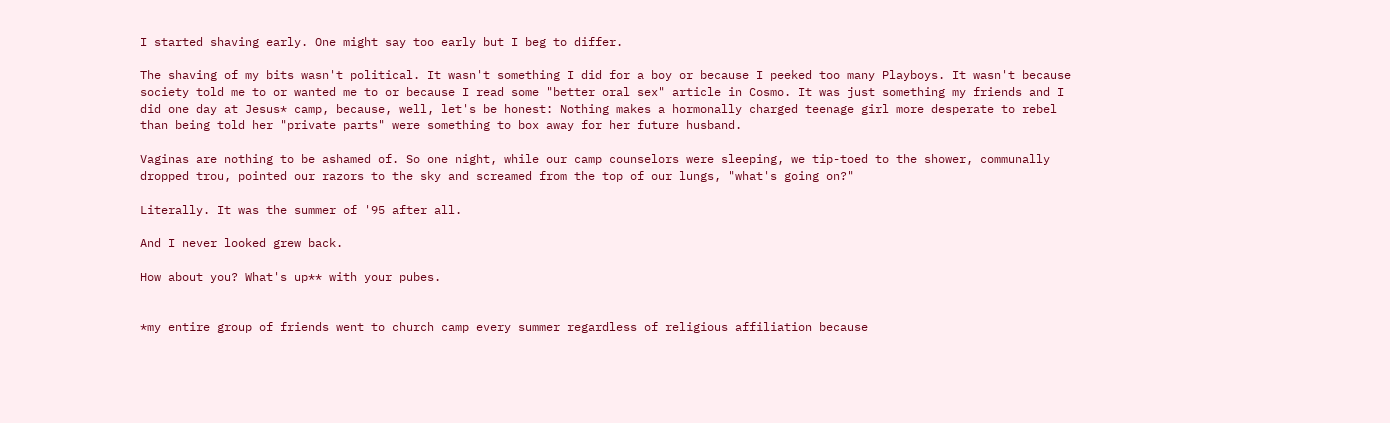I started shaving early. One might say too early but I beg to differ.

The shaving of my bits wasn't political. It wasn't something I did for a boy or because I peeked too many Playboys. It wasn't because society told me to or wanted me to or because I read some "better oral sex" article in Cosmo. It was just something my friends and I did one day at Jesus* camp, because, well, let's be honest: Nothing makes a hormonally charged teenage girl more desperate to rebel than being told her "private parts" were something to box away for her future husband.

Vaginas are nothing to be ashamed of. So one night, while our camp counselors were sleeping, we tip-toed to the shower, communally dropped trou, pointed our razors to the sky and screamed from the top of our lungs, "what's going on?"

Literally. It was the summer of '95 after all.

And I never looked grew back.

How about you? What's up** with your pubes.


*my entire group of friends went to church camp every summer regardless of religious affiliation because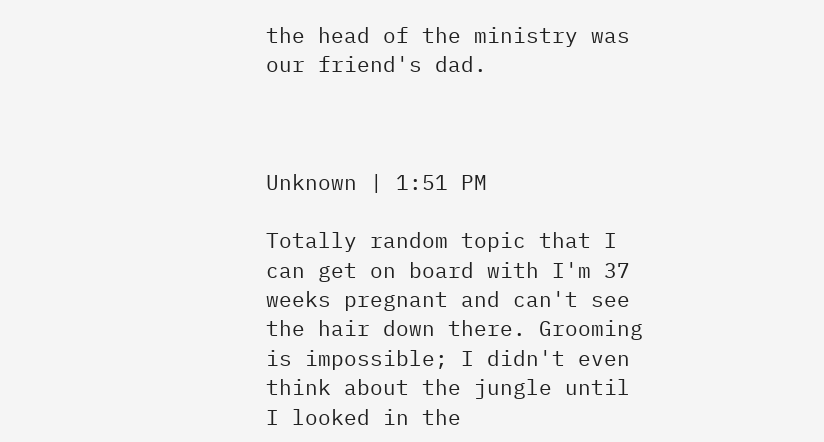the head of the ministry was our friend's dad.



Unknown | 1:51 PM

Totally random topic that I can get on board with I'm 37 weeks pregnant and can't see the hair down there. Grooming is impossible; I didn't even think about the jungle until I looked in the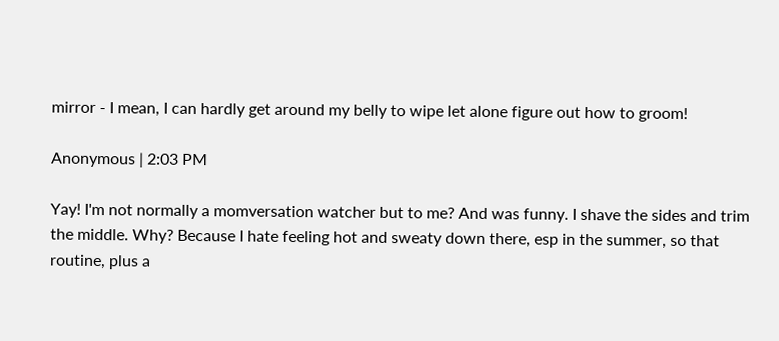mirror - I mean, I can hardly get around my belly to wipe let alone figure out how to groom!

Anonymous | 2:03 PM

Yay! I'm not normally a momversation watcher but to me? And was funny. I shave the sides and trim the middle. Why? Because I hate feeling hot and sweaty down there, esp in the summer, so that routine, plus a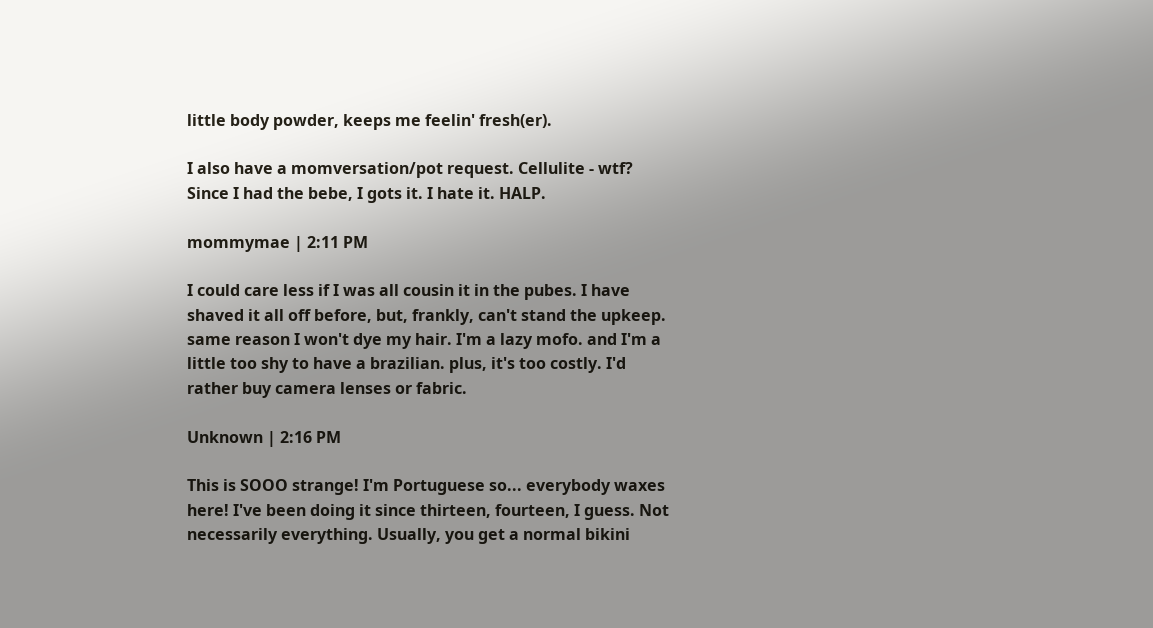little body powder, keeps me feelin' fresh(er).

I also have a momversation/pot request. Cellulite - wtf? Since I had the bebe, I gots it. I hate it. HALP.

mommymae | 2:11 PM

I could care less if I was all cousin it in the pubes. I have shaved it all off before, but, frankly, can't stand the upkeep. same reason I won't dye my hair. I'm a lazy mofo. and I'm a little too shy to have a brazilian. plus, it's too costly. I'd rather buy camera lenses or fabric.

Unknown | 2:16 PM

This is SOOO strange! I'm Portuguese so... everybody waxes here! I've been doing it since thirteen, fourteen, I guess. Not necessarily everything. Usually, you get a normal bikini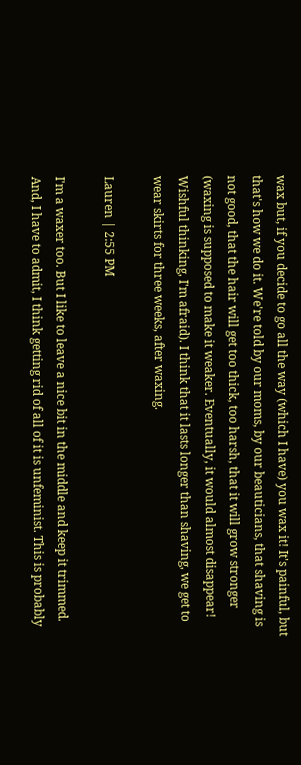wax but, if you decide to go all the way (which I have) you wax it! It's painful, but that's how we do it. We're told by our moms, by our beauticians, that shaving is not good, that the hair will get too thick, too harsh, that it will grow stronger (waxing is supposed to make it weaker. Eventually, it would almost disappear! Wishful thinking, I'm afraid). I think that it lasts longer than shaving, we get to wear skirts for three weeks, after waxing.

Lauren | 2:55 PM

I'm a waxer too. But I like to leave a nice bit in the middle and keep it trimmed. And, I have to admit, I think getting rid of all of it is unfeminist. This is probably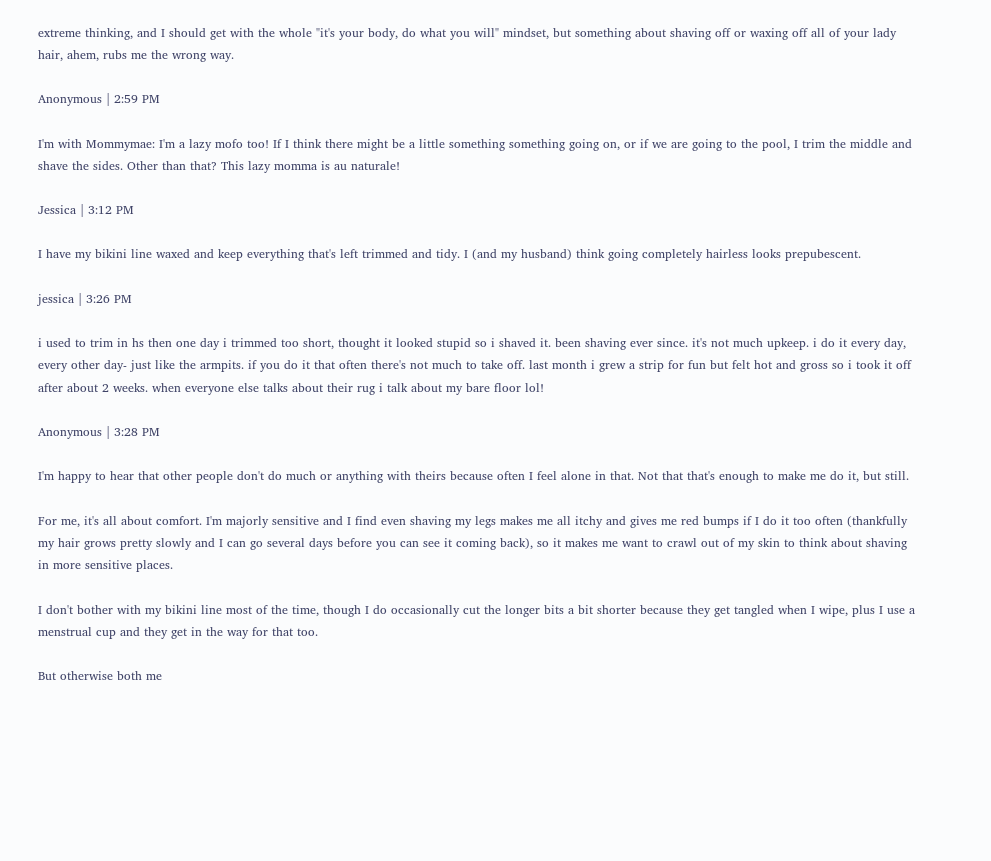extreme thinking, and I should get with the whole "it's your body, do what you will" mindset, but something about shaving off or waxing off all of your lady hair, ahem, rubs me the wrong way.

Anonymous | 2:59 PM

I'm with Mommymae: I'm a lazy mofo too! If I think there might be a little something something going on, or if we are going to the pool, I trim the middle and shave the sides. Other than that? This lazy momma is au naturale!

Jessica | 3:12 PM

I have my bikini line waxed and keep everything that's left trimmed and tidy. I (and my husband) think going completely hairless looks prepubescent.

jessica | 3:26 PM

i used to trim in hs then one day i trimmed too short, thought it looked stupid so i shaved it. been shaving ever since. it's not much upkeep. i do it every day, every other day- just like the armpits. if you do it that often there's not much to take off. last month i grew a strip for fun but felt hot and gross so i took it off after about 2 weeks. when everyone else talks about their rug i talk about my bare floor lol!

Anonymous | 3:28 PM

I'm happy to hear that other people don't do much or anything with theirs because often I feel alone in that. Not that that's enough to make me do it, but still.

For me, it's all about comfort. I'm majorly sensitive and I find even shaving my legs makes me all itchy and gives me red bumps if I do it too often (thankfully my hair grows pretty slowly and I can go several days before you can see it coming back), so it makes me want to crawl out of my skin to think about shaving in more sensitive places.

I don't bother with my bikini line most of the time, though I do occasionally cut the longer bits a bit shorter because they get tangled when I wipe, plus I use a menstrual cup and they get in the way for that too.

But otherwise both me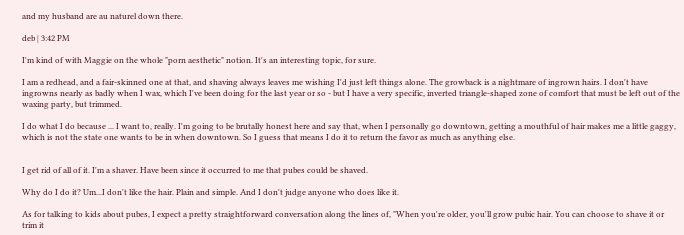and my husband are au naturel down there.

deb | 3:42 PM

I'm kind of with Maggie on the whole "porn aesthetic" notion. It's an interesting topic, for sure.

I am a redhead, and a fair-skinned one at that, and shaving always leaves me wishing I'd just left things alone. The growback is a nightmare of ingrown hairs. I don't have ingrowns nearly as badly when I wax, which I've been doing for the last year or so - but I have a very specific, inverted triangle-shaped zone of comfort that must be left out of the waxing party, but trimmed.

I do what I do because ... I want to, really. I'm going to be brutally honest here and say that, when I personally go downtown, getting a mouthful of hair makes me a little gaggy, which is not the state one wants to be in when downtown. So I guess that means I do it to return the favor as much as anything else.


I get rid of all of it. I'm a shaver. Have been since it occurred to me that pubes could be shaved.

Why do I do it? Um...I don't like the hair. Plain and simple. And I don't judge anyone who does like it.

As for talking to kids about pubes, I expect a pretty straightforward conversation along the lines of, "When you're older, you'll grow pubic hair. You can choose to shave it or trim it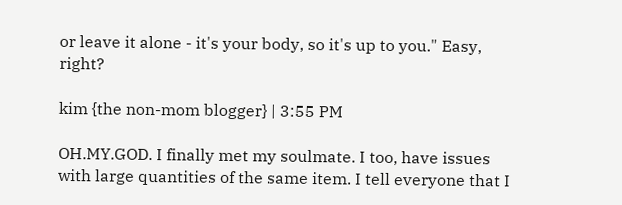or leave it alone - it's your body, so it's up to you." Easy, right?

kim {the non-mom blogger} | 3:55 PM

OH.MY.GOD. I finally met my soulmate. I too, have issues with large quantities of the same item. I tell everyone that I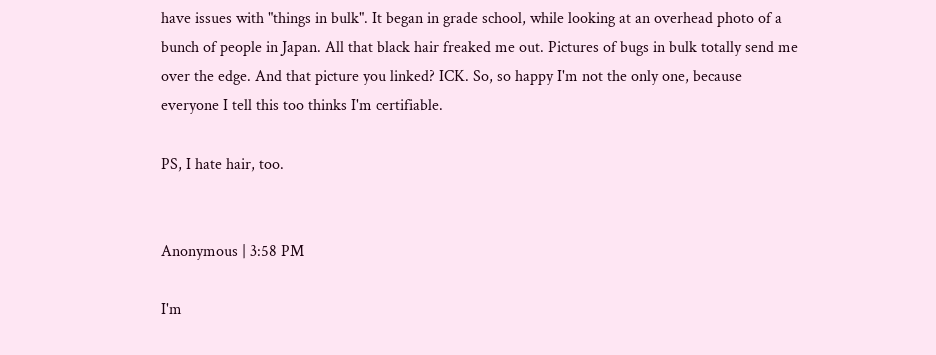have issues with "things in bulk". It began in grade school, while looking at an overhead photo of a bunch of people in Japan. All that black hair freaked me out. Pictures of bugs in bulk totally send me over the edge. And that picture you linked? ICK. So, so happy I'm not the only one, because everyone I tell this too thinks I'm certifiable.

PS, I hate hair, too.


Anonymous | 3:58 PM

I'm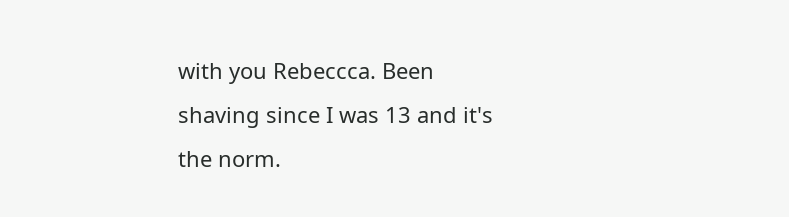with you Rebeccca. Been shaving since I was 13 and it's the norm.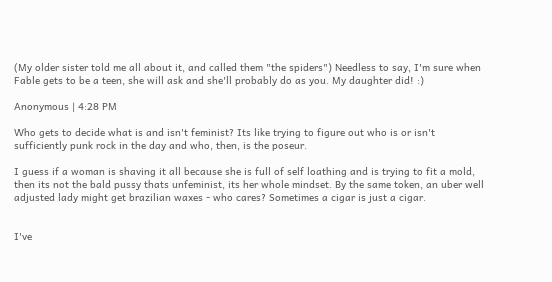(My older sister told me all about it, and called them "the spiders") Needless to say, I'm sure when Fable gets to be a teen, she will ask and she'll probably do as you. My daughter did! :)

Anonymous | 4:28 PM

Who gets to decide what is and isn't feminist? Its like trying to figure out who is or isn't sufficiently punk rock in the day and who, then, is the poseur.

I guess if a woman is shaving it all because she is full of self loathing and is trying to fit a mold, then its not the bald pussy thats unfeminist, its her whole mindset. By the same token, an uber well adjusted lady might get brazilian waxes - who cares? Sometimes a cigar is just a cigar.


I've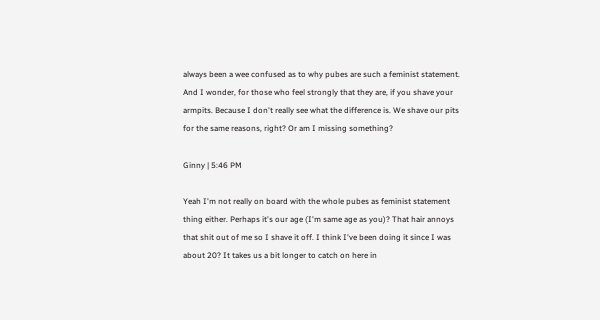always been a wee confused as to why pubes are such a feminist statement. And I wonder, for those who feel strongly that they are, if you shave your armpits. Because I don't really see what the difference is. We shave our pits for the same reasons, right? Or am I missing something?

Ginny | 5:46 PM

Yeah I'm not really on board with the whole pubes as feminist statement thing either. Perhaps it's our age (I'm same age as you)? That hair annoys that shit out of me so I shave it off. I think I've been doing it since I was about 20? It takes us a bit longer to catch on here in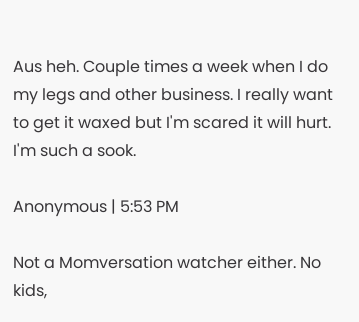Aus heh. Couple times a week when I do my legs and other business. I really want to get it waxed but I'm scared it will hurt. I'm such a sook.

Anonymous | 5:53 PM

Not a Momversation watcher either. No kids,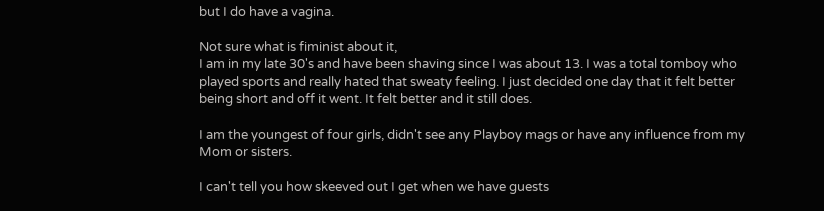but I do have a vagina.

Not sure what is fiminist about it,
I am in my late 30's and have been shaving since I was about 13. I was a total tomboy who played sports and really hated that sweaty feeling. I just decided one day that it felt better being short and off it went. It felt better and it still does.

I am the youngest of four girls, didn't see any Playboy mags or have any influence from my Mom or sisters.

I can't tell you how skeeved out I get when we have guests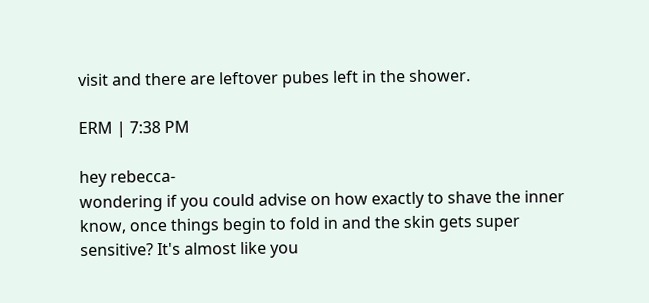visit and there are leftover pubes left in the shower.

ERM | 7:38 PM

hey rebecca-
wondering if you could advise on how exactly to shave the inner know, once things begin to fold in and the skin gets super sensitive? It's almost like you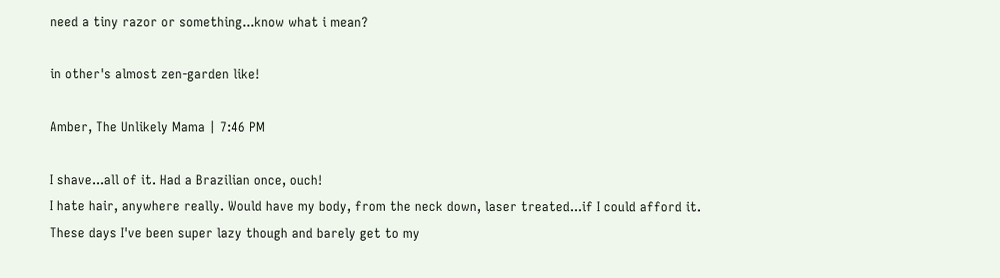need a tiny razor or something...know what i mean?

in other's almost zen-garden like!

Amber, The Unlikely Mama | 7:46 PM

I shave...all of it. Had a Brazilian once, ouch!
I hate hair, anywhere really. Would have my body, from the neck down, laser treated...if I could afford it.
These days I've been super lazy though and barely get to my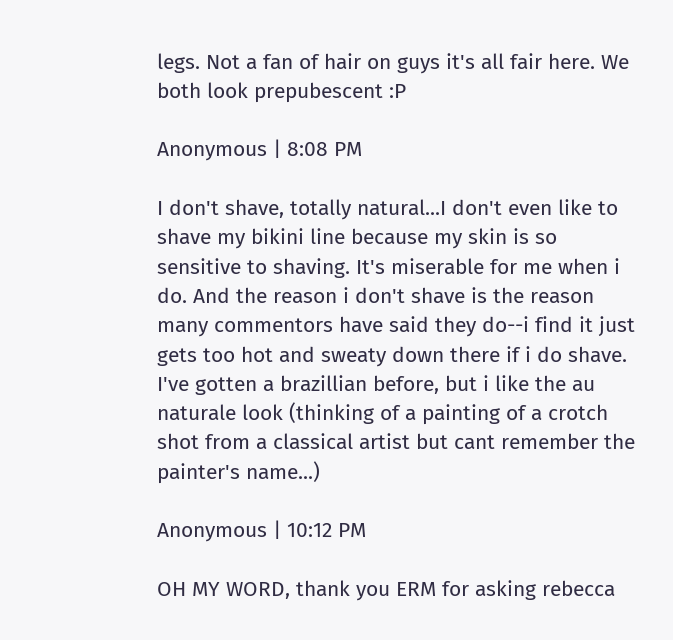legs. Not a fan of hair on guys it's all fair here. We both look prepubescent :P

Anonymous | 8:08 PM

I don't shave, totally natural...I don't even like to shave my bikini line because my skin is so sensitive to shaving. It's miserable for me when i do. And the reason i don't shave is the reason many commentors have said they do--i find it just gets too hot and sweaty down there if i do shave. I've gotten a brazillian before, but i like the au naturale look (thinking of a painting of a crotch shot from a classical artist but cant remember the painter's name...)

Anonymous | 10:12 PM

OH MY WORD, thank you ERM for asking rebecca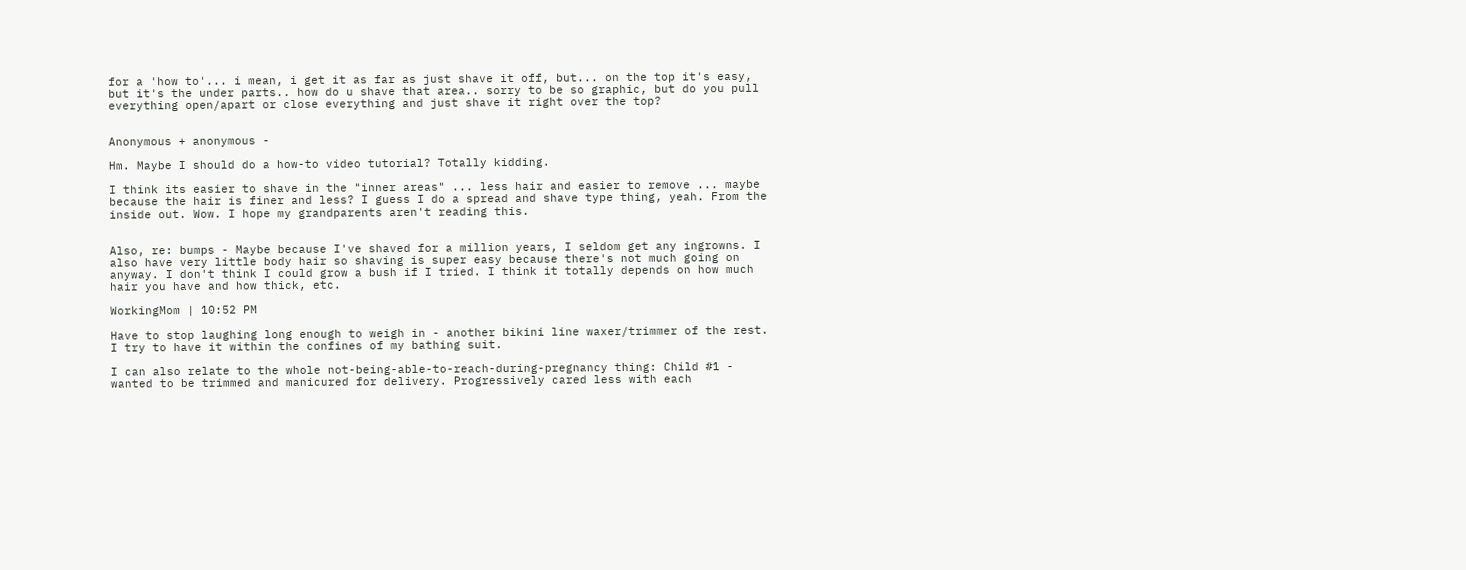for a 'how to'... i mean, i get it as far as just shave it off, but... on the top it's easy, but it's the under parts.. how do u shave that area.. sorry to be so graphic, but do you pull everything open/apart or close everything and just shave it right over the top?


Anonymous + anonymous -

Hm. Maybe I should do a how-to video tutorial? Totally kidding.

I think its easier to shave in the "inner areas" ... less hair and easier to remove ... maybe because the hair is finer and less? I guess I do a spread and shave type thing, yeah. From the inside out. Wow. I hope my grandparents aren't reading this.


Also, re: bumps - Maybe because I've shaved for a million years, I seldom get any ingrowns. I also have very little body hair so shaving is super easy because there's not much going on anyway. I don't think I could grow a bush if I tried. I think it totally depends on how much hair you have and how thick, etc.

WorkingMom | 10:52 PM

Have to stop laughing long enough to weigh in - another bikini line waxer/trimmer of the rest. I try to have it within the confines of my bathing suit.

I can also relate to the whole not-being-able-to-reach-during-pregnancy thing: Child #1 - wanted to be trimmed and manicured for delivery. Progressively cared less with each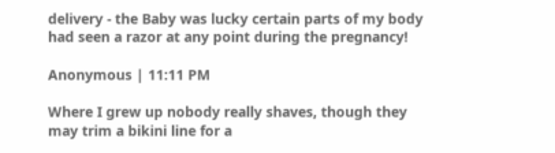delivery - the Baby was lucky certain parts of my body had seen a razor at any point during the pregnancy!

Anonymous | 11:11 PM

Where I grew up nobody really shaves, though they may trim a bikini line for a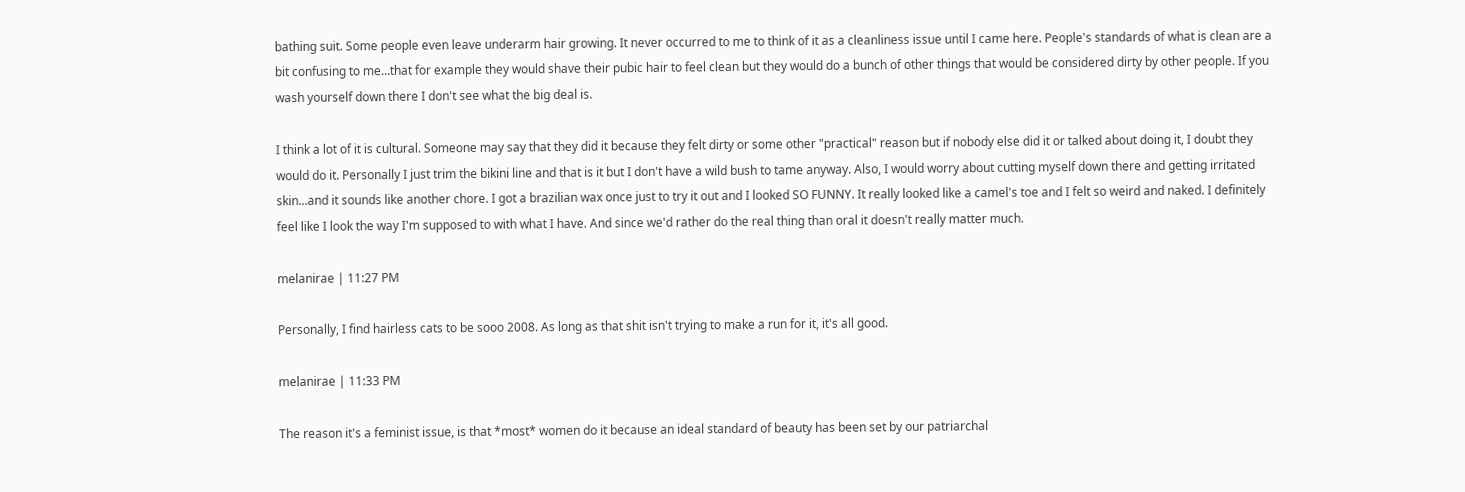bathing suit. Some people even leave underarm hair growing. It never occurred to me to think of it as a cleanliness issue until I came here. People's standards of what is clean are a bit confusing to me...that for example they would shave their pubic hair to feel clean but they would do a bunch of other things that would be considered dirty by other people. If you wash yourself down there I don't see what the big deal is.

I think a lot of it is cultural. Someone may say that they did it because they felt dirty or some other "practical" reason but if nobody else did it or talked about doing it, I doubt they would do it. Personally I just trim the bikini line and that is it but I don't have a wild bush to tame anyway. Also, I would worry about cutting myself down there and getting irritated skin...and it sounds like another chore. I got a brazilian wax once just to try it out and I looked SO FUNNY. It really looked like a camel's toe and I felt so weird and naked. I definitely feel like I look the way I'm supposed to with what I have. And since we'd rather do the real thing than oral it doesn't really matter much.

melanirae | 11:27 PM

Personally, I find hairless cats to be sooo 2008. As long as that shit isn't trying to make a run for it, it's all good.

melanirae | 11:33 PM

The reason it's a feminist issue, is that *most* women do it because an ideal standard of beauty has been set by our patriarchal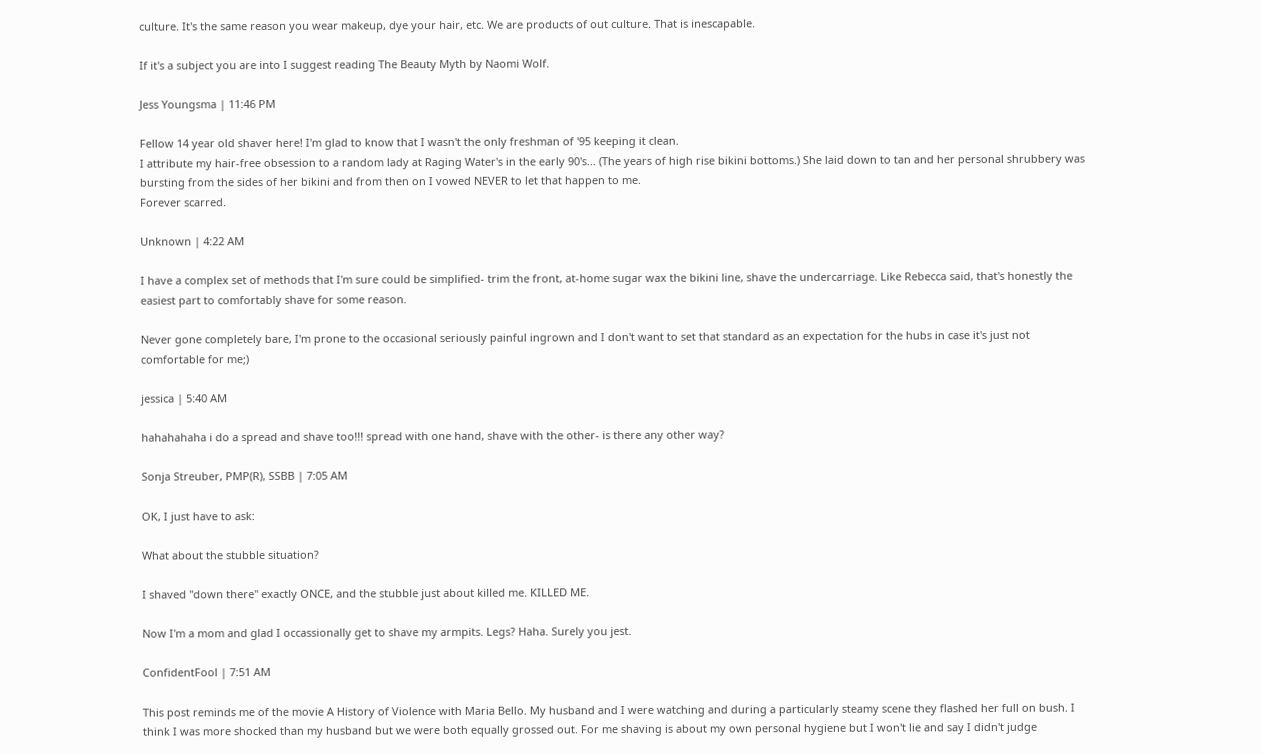culture. It's the same reason you wear makeup, dye your hair, etc. We are products of out culture. That is inescapable.

If it's a subject you are into I suggest reading The Beauty Myth by Naomi Wolf.

Jess Youngsma | 11:46 PM

Fellow 14 year old shaver here! I'm glad to know that I wasn't the only freshman of '95 keeping it clean.
I attribute my hair-free obsession to a random lady at Raging Water's in the early 90's... (The years of high rise bikini bottoms.) She laid down to tan and her personal shrubbery was bursting from the sides of her bikini and from then on I vowed NEVER to let that happen to me.
Forever scarred.

Unknown | 4:22 AM

I have a complex set of methods that I'm sure could be simplified- trim the front, at-home sugar wax the bikini line, shave the undercarriage. Like Rebecca said, that's honestly the easiest part to comfortably shave for some reason.

Never gone completely bare, I'm prone to the occasional seriously painful ingrown and I don't want to set that standard as an expectation for the hubs in case it's just not comfortable for me;)

jessica | 5:40 AM

hahahahaha i do a spread and shave too!!! spread with one hand, shave with the other- is there any other way?

Sonja Streuber, PMP(R), SSBB | 7:05 AM

OK, I just have to ask:

What about the stubble situation?

I shaved "down there" exactly ONCE, and the stubble just about killed me. KILLED ME.

Now I'm a mom and glad I occassionally get to shave my armpits. Legs? Haha. Surely you jest.

ConfidentFool | 7:51 AM

This post reminds me of the movie A History of Violence with Maria Bello. My husband and I were watching and during a particularly steamy scene they flashed her full on bush. I think I was more shocked than my husband but we were both equally grossed out. For me shaving is about my own personal hygiene but I won't lie and say I didn't judge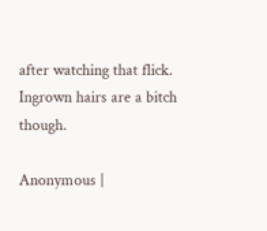after watching that flick. Ingrown hairs are a bitch though.

Anonymous |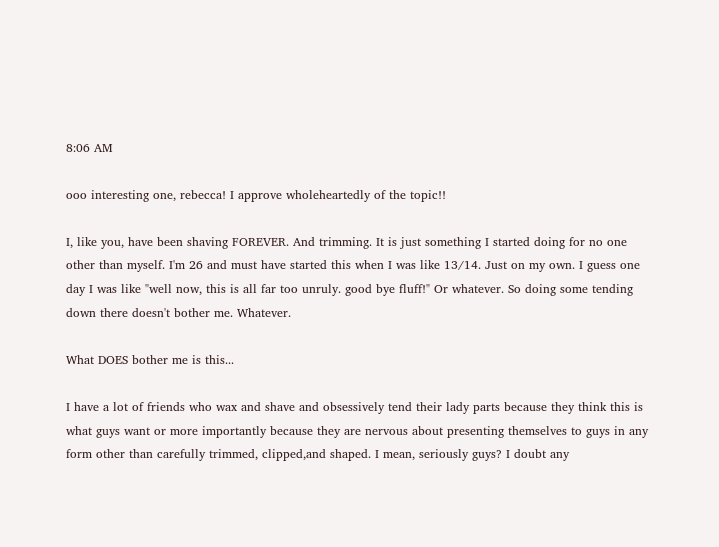8:06 AM

ooo interesting one, rebecca! I approve wholeheartedly of the topic!!

I, like you, have been shaving FOREVER. And trimming. It is just something I started doing for no one other than myself. I'm 26 and must have started this when I was like 13/14. Just on my own. I guess one day I was like "well now, this is all far too unruly. good bye fluff!" Or whatever. So doing some tending down there doesn't bother me. Whatever.

What DOES bother me is this...

I have a lot of friends who wax and shave and obsessively tend their lady parts because they think this is what guys want or more importantly because they are nervous about presenting themselves to guys in any form other than carefully trimmed, clipped,and shaped. I mean, seriously guys? I doubt any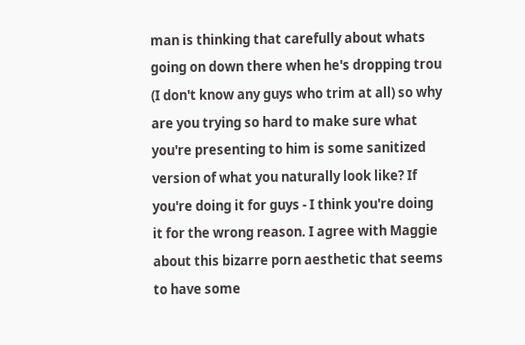man is thinking that carefully about whats going on down there when he's dropping trou (I don't know any guys who trim at all) so why are you trying so hard to make sure what you're presenting to him is some sanitized version of what you naturally look like? If you're doing it for guys - I think you're doing it for the wrong reason. I agree with Maggie about this bizarre porn aesthetic that seems to have some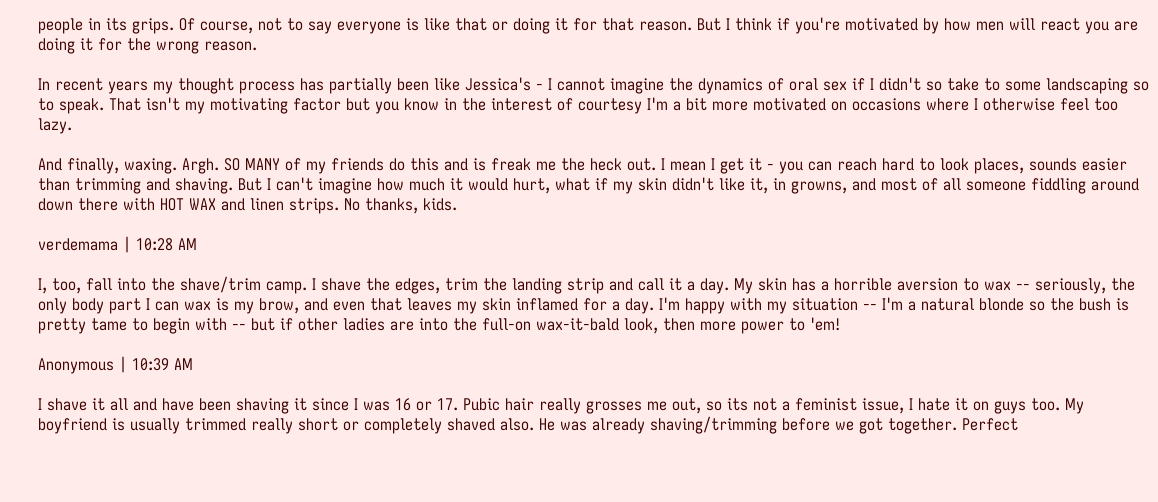people in its grips. Of course, not to say everyone is like that or doing it for that reason. But I think if you're motivated by how men will react you are doing it for the wrong reason.

In recent years my thought process has partially been like Jessica's - I cannot imagine the dynamics of oral sex if I didn't so take to some landscaping so to speak. That isn't my motivating factor but you know in the interest of courtesy I'm a bit more motivated on occasions where I otherwise feel too lazy.

And finally, waxing. Argh. SO MANY of my friends do this and is freak me the heck out. I mean I get it - you can reach hard to look places, sounds easier than trimming and shaving. But I can't imagine how much it would hurt, what if my skin didn't like it, in growns, and most of all someone fiddling around down there with HOT WAX and linen strips. No thanks, kids.

verdemama | 10:28 AM

I, too, fall into the shave/trim camp. I shave the edges, trim the landing strip and call it a day. My skin has a horrible aversion to wax -- seriously, the only body part I can wax is my brow, and even that leaves my skin inflamed for a day. I'm happy with my situation -- I'm a natural blonde so the bush is pretty tame to begin with -- but if other ladies are into the full-on wax-it-bald look, then more power to 'em!

Anonymous | 10:39 AM

I shave it all and have been shaving it since I was 16 or 17. Pubic hair really grosses me out, so its not a feminist issue, I hate it on guys too. My boyfriend is usually trimmed really short or completely shaved also. He was already shaving/trimming before we got together. Perfect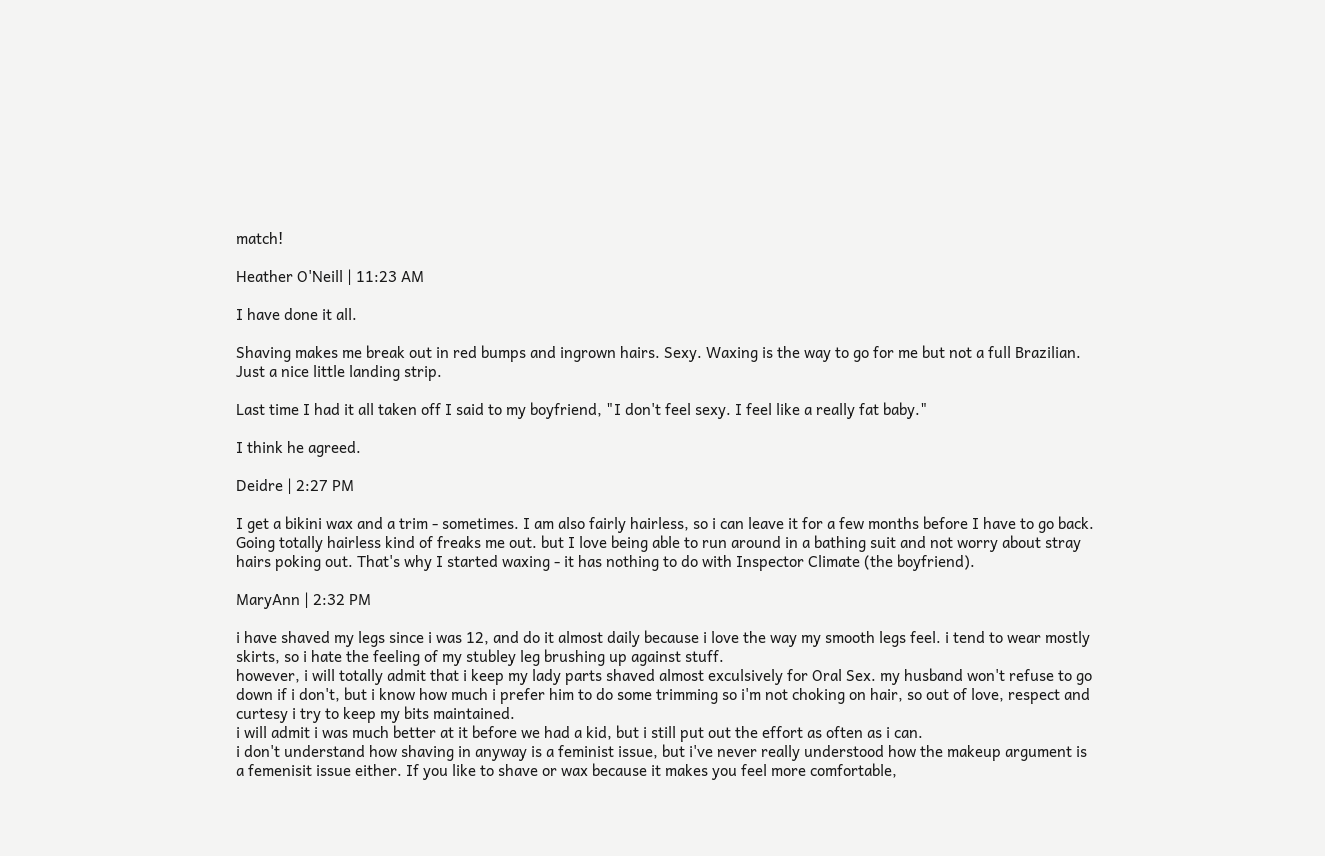match!

Heather O'Neill | 11:23 AM

I have done it all.

Shaving makes me break out in red bumps and ingrown hairs. Sexy. Waxing is the way to go for me but not a full Brazilian. Just a nice little landing strip.

Last time I had it all taken off I said to my boyfriend, "I don't feel sexy. I feel like a really fat baby."

I think he agreed.

Deidre | 2:27 PM

I get a bikini wax and a trim - sometimes. I am also fairly hairless, so i can leave it for a few months before I have to go back. Going totally hairless kind of freaks me out. but I love being able to run around in a bathing suit and not worry about stray hairs poking out. That's why I started waxing - it has nothing to do with Inspector Climate (the boyfriend).

MaryAnn | 2:32 PM

i have shaved my legs since i was 12, and do it almost daily because i love the way my smooth legs feel. i tend to wear mostly skirts, so i hate the feeling of my stubley leg brushing up against stuff.
however, i will totally admit that i keep my lady parts shaved almost exculsively for Oral Sex. my husband won't refuse to go down if i don't, but i know how much i prefer him to do some trimming so i'm not choking on hair, so out of love, respect and curtesy i try to keep my bits maintained.
i will admit i was much better at it before we had a kid, but i still put out the effort as often as i can.
i don't understand how shaving in anyway is a feminist issue, but i've never really understood how the makeup argument is a femenisit issue either. If you like to shave or wax because it makes you feel more comfortable,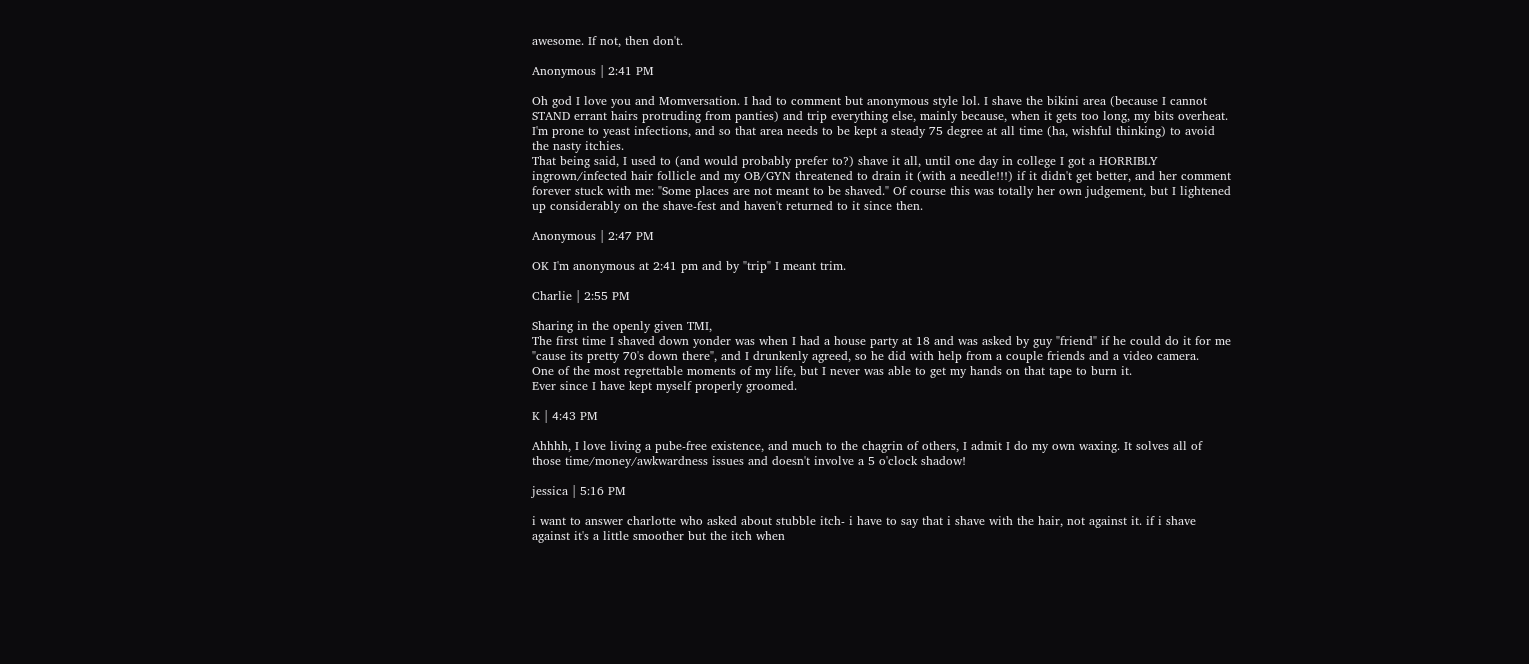awesome. If not, then don't.

Anonymous | 2:41 PM

Oh god I love you and Momversation. I had to comment but anonymous style lol. I shave the bikini area (because I cannot STAND errant hairs protruding from panties) and trip everything else, mainly because, when it gets too long, my bits overheat. I'm prone to yeast infections, and so that area needs to be kept a steady 75 degree at all time (ha, wishful thinking) to avoid the nasty itchies.
That being said, I used to (and would probably prefer to?) shave it all, until one day in college I got a HORRIBLY ingrown/infected hair follicle and my OB/GYN threatened to drain it (with a needle!!!) if it didn't get better, and her comment forever stuck with me: "Some places are not meant to be shaved." Of course this was totally her own judgement, but I lightened up considerably on the shave-fest and haven't returned to it since then.

Anonymous | 2:47 PM

OK I'm anonymous at 2:41 pm and by "trip" I meant trim.

Charlie | 2:55 PM

Sharing in the openly given TMI,
The first time I shaved down yonder was when I had a house party at 18 and was asked by guy "friend" if he could do it for me "cause its pretty 70's down there", and I drunkenly agreed, so he did with help from a couple friends and a video camera.
One of the most regrettable moments of my life, but I never was able to get my hands on that tape to burn it.
Ever since I have kept myself properly groomed.

K | 4:43 PM

Ahhhh, I love living a pube-free existence, and much to the chagrin of others, I admit I do my own waxing. It solves all of those time/money/awkwardness issues and doesn't involve a 5 o'clock shadow!

jessica | 5:16 PM

i want to answer charlotte who asked about stubble itch- i have to say that i shave with the hair, not against it. if i shave against it's a little smoother but the itch when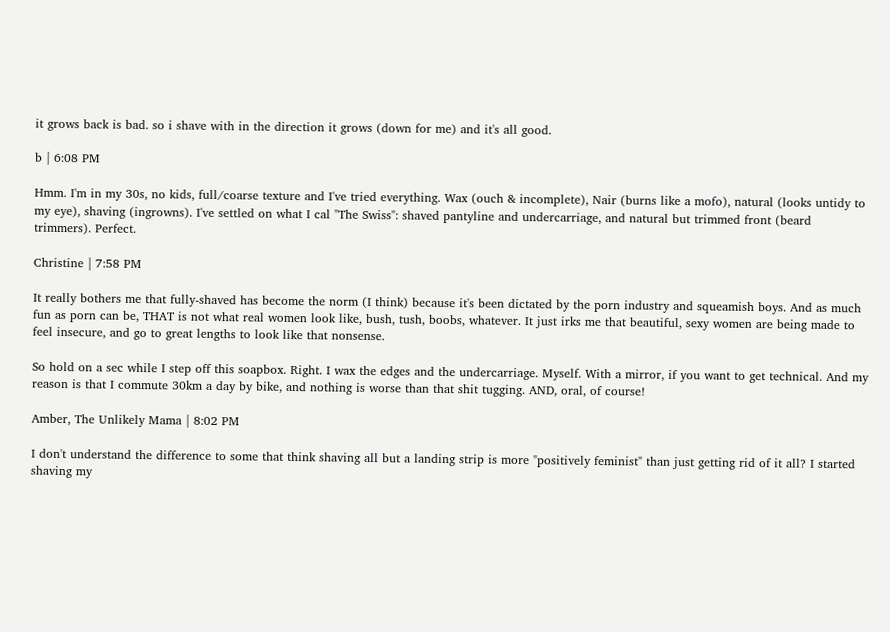it grows back is bad. so i shave with in the direction it grows (down for me) and it's all good.

b | 6:08 PM

Hmm. I'm in my 30s, no kids, full/coarse texture and I've tried everything. Wax (ouch & incomplete), Nair (burns like a mofo), natural (looks untidy to my eye), shaving (ingrowns). I've settled on what I cal "The Swiss": shaved pantyline and undercarriage, and natural but trimmed front (beard trimmers). Perfect.

Christine | 7:58 PM

It really bothers me that fully-shaved has become the norm (I think) because it's been dictated by the porn industry and squeamish boys. And as much fun as porn can be, THAT is not what real women look like, bush, tush, boobs, whatever. It just irks me that beautiful, sexy women are being made to feel insecure, and go to great lengths to look like that nonsense.

So hold on a sec while I step off this soapbox. Right. I wax the edges and the undercarriage. Myself. With a mirror, if you want to get technical. And my reason is that I commute 30km a day by bike, and nothing is worse than that shit tugging. AND, oral, of course!

Amber, The Unlikely Mama | 8:02 PM

I don't understand the difference to some that think shaving all but a landing strip is more "positively feminist" than just getting rid of it all? I started shaving my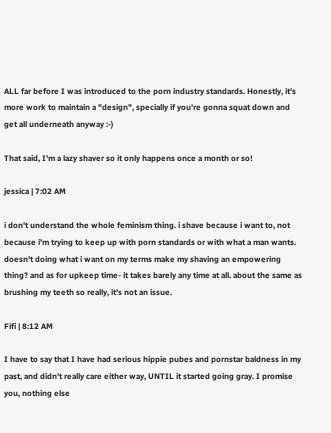ALL far before I was introduced to the porn industry standards. Honestly, it's more work to maintain a "design", specially if you're gonna squat down and get all underneath anyway :-)

That said, I'm a lazy shaver so it only happens once a month or so!

jessica | 7:02 AM

i don't understand the whole feminism thing. i shave because i want to, not because i'm trying to keep up with porn standards or with what a man wants. doesn't doing what i want on my terms make my shaving an empowering thing? and as for upkeep time- it takes barely any time at all. about the same as brushing my teeth so really, it's not an issue.

Fifi | 8:12 AM

I have to say that I have had serious hippie pubes and pornstar baldness in my past, and didn't really care either way, UNTIL it started going gray. I promise you, nothing else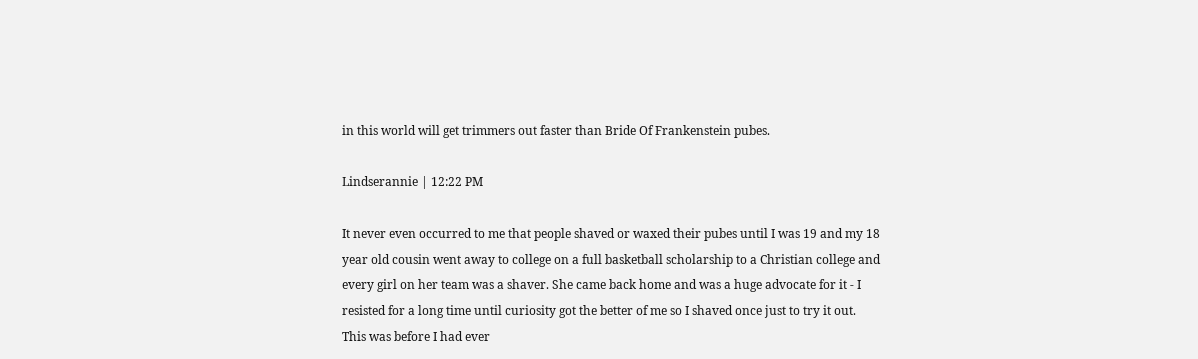in this world will get trimmers out faster than Bride Of Frankenstein pubes.

Lindserannie | 12:22 PM

It never even occurred to me that people shaved or waxed their pubes until I was 19 and my 18 year old cousin went away to college on a full basketball scholarship to a Christian college and every girl on her team was a shaver. She came back home and was a huge advocate for it - I resisted for a long time until curiosity got the better of me so I shaved once just to try it out. This was before I had ever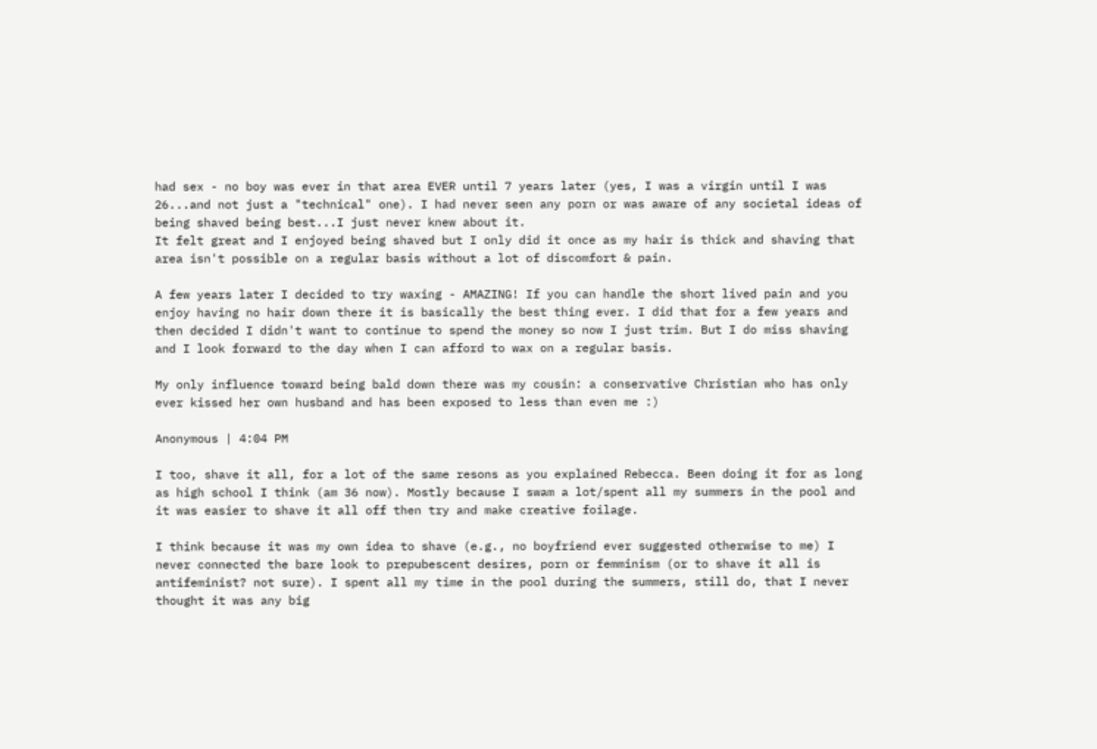had sex - no boy was ever in that area EVER until 7 years later (yes, I was a virgin until I was 26...and not just a "technical" one). I had never seen any porn or was aware of any societal ideas of being shaved being best...I just never knew about it.
It felt great and I enjoyed being shaved but I only did it once as my hair is thick and shaving that area isn't possible on a regular basis without a lot of discomfort & pain.

A few years later I decided to try waxing - AMAZING! If you can handle the short lived pain and you enjoy having no hair down there it is basically the best thing ever. I did that for a few years and then decided I didn't want to continue to spend the money so now I just trim. But I do miss shaving and I look forward to the day when I can afford to wax on a regular basis.

My only influence toward being bald down there was my cousin: a conservative Christian who has only ever kissed her own husband and has been exposed to less than even me :)

Anonymous | 4:04 PM

I too, shave it all, for a lot of the same resons as you explained Rebecca. Been doing it for as long as high school I think (am 36 now). Mostly because I swam a lot/spent all my summers in the pool and it was easier to shave it all off then try and make creative foilage.

I think because it was my own idea to shave (e.g., no boyfriend ever suggested otherwise to me) I never connected the bare look to prepubescent desires, porn or femminism (or to shave it all is antifeminist? not sure). I spent all my time in the pool during the summers, still do, that I never thought it was any big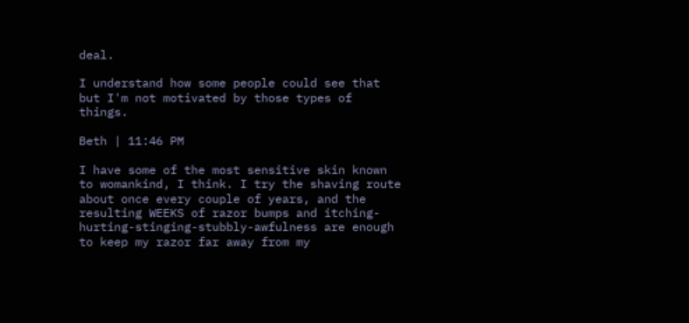deal.

I understand how some people could see that but I'm not motivated by those types of things.

Beth | 11:46 PM

I have some of the most sensitive skin known to womankind, I think. I try the shaving route about once every couple of years, and the resulting WEEKS of razor bumps and itching-hurting-stinging-stubbly-awfulness are enough to keep my razor far away from my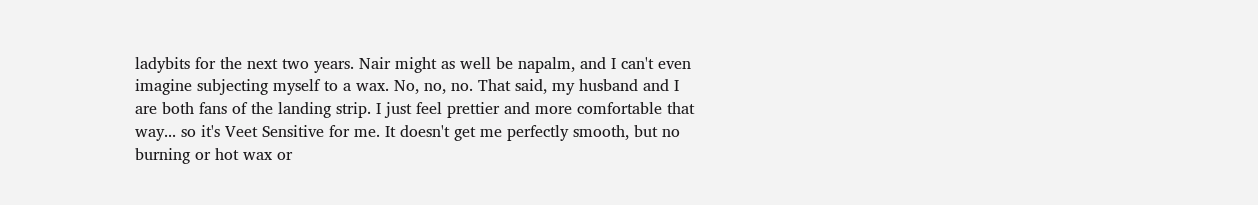ladybits for the next two years. Nair might as well be napalm, and I can't even imagine subjecting myself to a wax. No, no, no. That said, my husband and I are both fans of the landing strip. I just feel prettier and more comfortable that way... so it's Veet Sensitive for me. It doesn't get me perfectly smooth, but no burning or hot wax or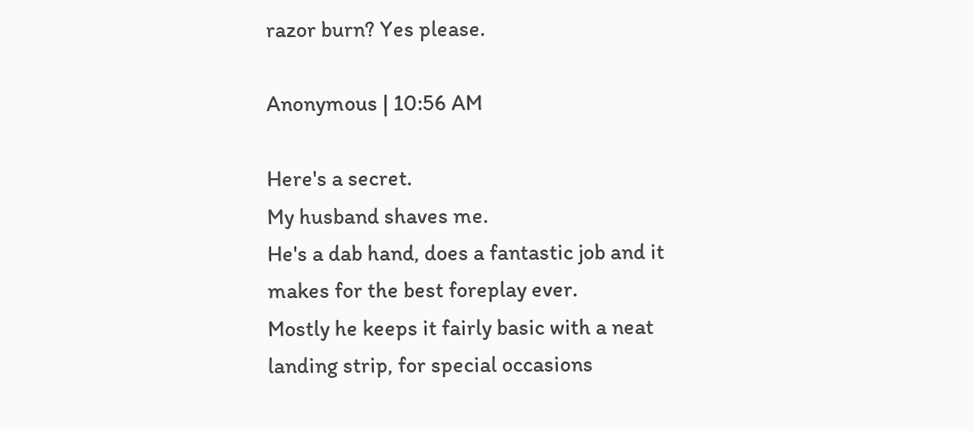razor burn? Yes please.

Anonymous | 10:56 AM

Here's a secret.
My husband shaves me.
He's a dab hand, does a fantastic job and it makes for the best foreplay ever.
Mostly he keeps it fairly basic with a neat landing strip, for special occasions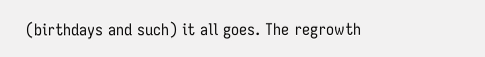(birthdays and such) it all goes. The regrowth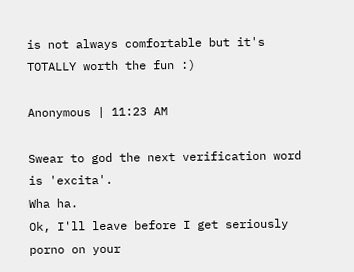is not always comfortable but it's TOTALLY worth the fun :)

Anonymous | 11:23 AM

Swear to god the next verification word is 'excita'.
Wha ha.
Ok, I'll leave before I get seriously porno on your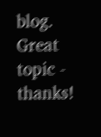blog.
Great topic - thanks!